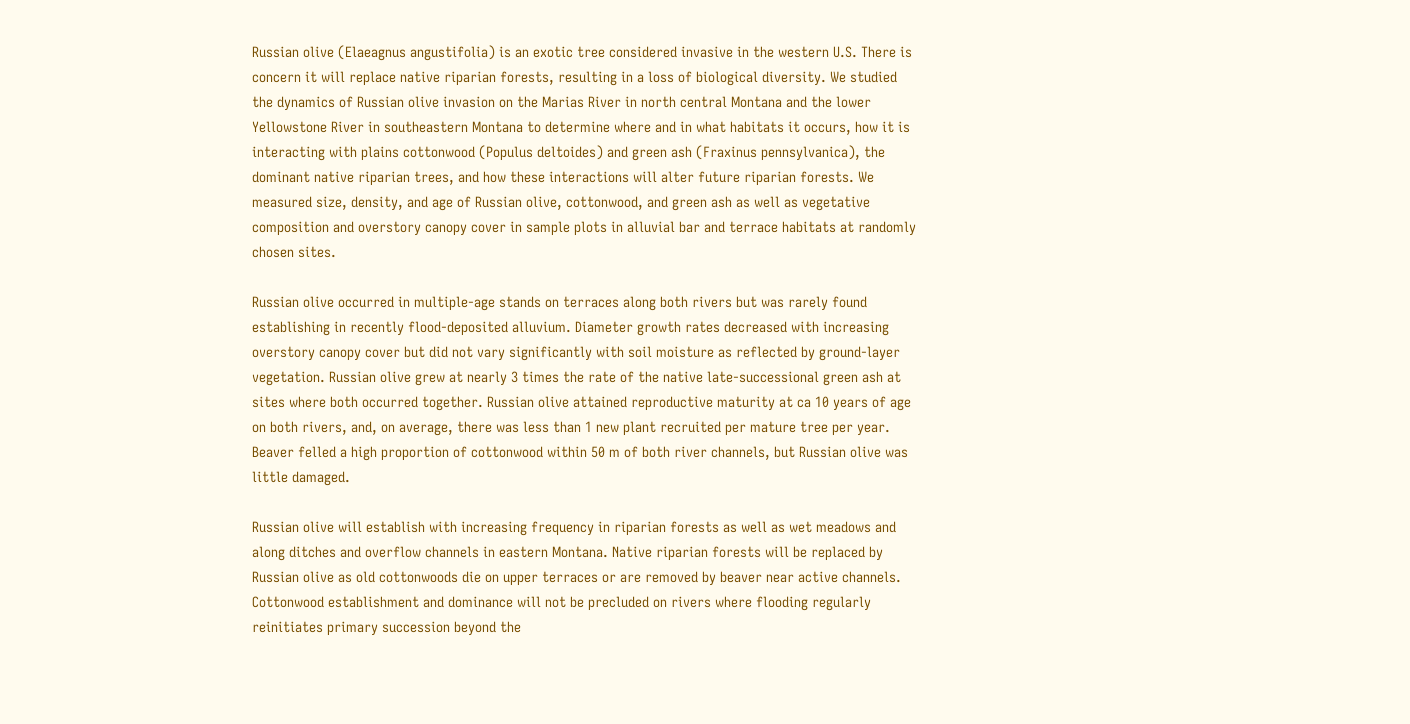Russian olive (Elaeagnus angustifolia) is an exotic tree considered invasive in the western U.S. There is concern it will replace native riparian forests, resulting in a loss of biological diversity. We studied the dynamics of Russian olive invasion on the Marias River in north central Montana and the lower Yellowstone River in southeastern Montana to determine where and in what habitats it occurs, how it is interacting with plains cottonwood (Populus deltoides) and green ash (Fraxinus pennsylvanica), the dominant native riparian trees, and how these interactions will alter future riparian forests. We measured size, density, and age of Russian olive, cottonwood, and green ash as well as vegetative composition and overstory canopy cover in sample plots in alluvial bar and terrace habitats at randomly chosen sites.

Russian olive occurred in multiple-age stands on terraces along both rivers but was rarely found establishing in recently flood-deposited alluvium. Diameter growth rates decreased with increasing overstory canopy cover but did not vary significantly with soil moisture as reflected by ground-layer vegetation. Russian olive grew at nearly 3 times the rate of the native late-successional green ash at sites where both occurred together. Russian olive attained reproductive maturity at ca 10 years of age on both rivers, and, on average, there was less than 1 new plant recruited per mature tree per year. Beaver felled a high proportion of cottonwood within 50 m of both river channels, but Russian olive was little damaged.

Russian olive will establish with increasing frequency in riparian forests as well as wet meadows and along ditches and overflow channels in eastern Montana. Native riparian forests will be replaced by Russian olive as old cottonwoods die on upper terraces or are removed by beaver near active channels. Cottonwood establishment and dominance will not be precluded on rivers where flooding regularly reinitiates primary succession beyond the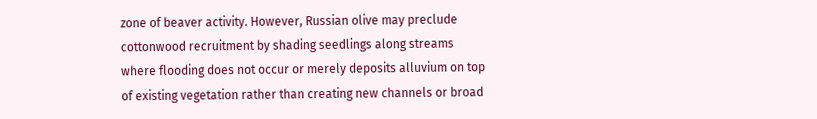zone of beaver activity. However, Russian olive may preclude cottonwood recruitment by shading seedlings along streams where flooding does not occur or merely deposits alluvium on top of existing vegetation rather than creating new channels or broad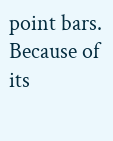point bars. Because of its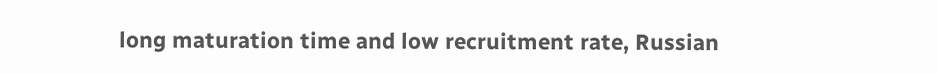long maturation time and low recruitment rate, Russian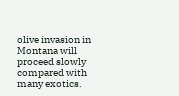olive invasion in Montana will proceed slowly compared with many exotics.